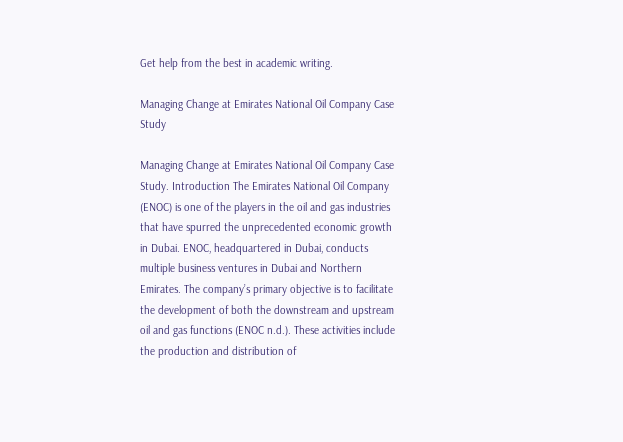Get help from the best in academic writing.

Managing Change at Emirates National Oil Company Case Study

Managing Change at Emirates National Oil Company Case Study. Introduction The Emirates National Oil Company (ENOC) is one of the players in the oil and gas industries that have spurred the unprecedented economic growth in Dubai. ENOC, headquartered in Dubai, conducts multiple business ventures in Dubai and Northern Emirates. The company’s primary objective is to facilitate the development of both the downstream and upstream oil and gas functions (ENOC n.d.). These activities include the production and distribution of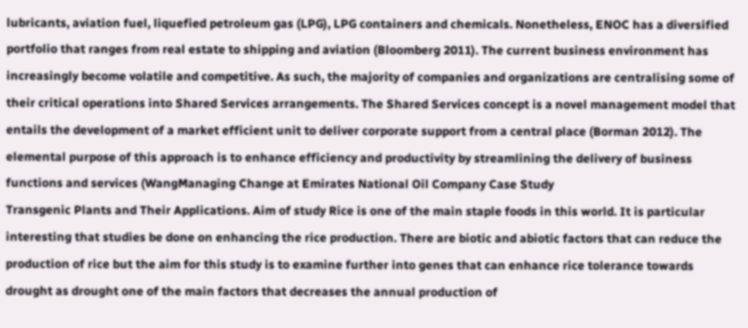lubricants, aviation fuel, liquefied petroleum gas (LPG), LPG containers and chemicals. Nonetheless, ENOC has a diversified portfolio that ranges from real estate to shipping and aviation (Bloomberg 2011). The current business environment has increasingly become volatile and competitive. As such, the majority of companies and organizations are centralising some of their critical operations into Shared Services arrangements. The Shared Services concept is a novel management model that entails the development of a market efficient unit to deliver corporate support from a central place (Borman 2012). The elemental purpose of this approach is to enhance efficiency and productivity by streamlining the delivery of business functions and services (WangManaging Change at Emirates National Oil Company Case Study
Transgenic Plants and Their Applications. Aim of study Rice is one of the main staple foods in this world. It is particular interesting that studies be done on enhancing the rice production. There are biotic and abiotic factors that can reduce the production of rice but the aim for this study is to examine further into genes that can enhance rice tolerance towards drought as drought one of the main factors that decreases the annual production of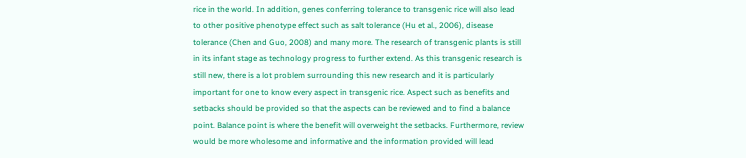rice in the world. In addition, genes conferring tolerance to transgenic rice will also lead to other positive phenotype effect such as salt tolerance (Hu et al., 2006), disease tolerance (Chen and Guo, 2008) and many more. The research of transgenic plants is still in its infant stage as technology progress to further extend. As this transgenic research is still new, there is a lot problem surrounding this new research and it is particularly important for one to know every aspect in transgenic rice. Aspect such as benefits and setbacks should be provided so that the aspects can be reviewed and to find a balance point. Balance point is where the benefit will overweight the setbacks. Furthermore, review would be more wholesome and informative and the information provided will lead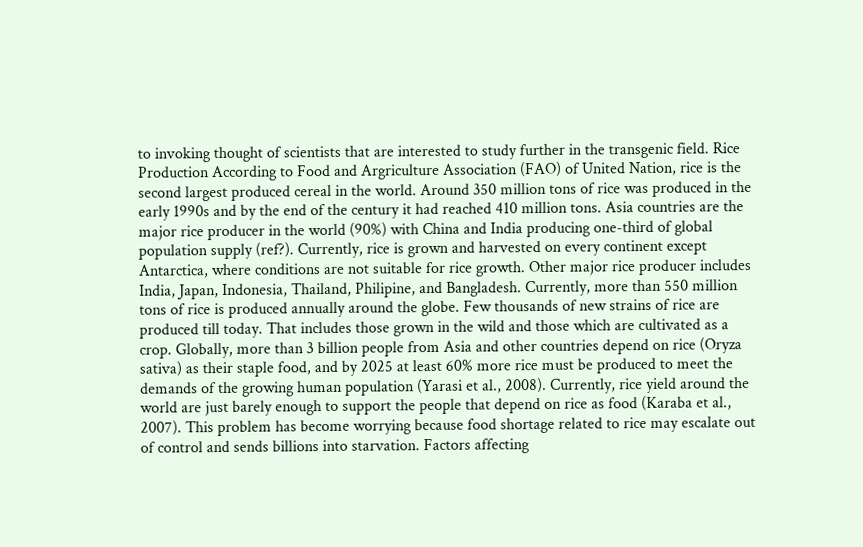to invoking thought of scientists that are interested to study further in the transgenic field. Rice Production According to Food and Argriculture Association (FAO) of United Nation, rice is the second largest produced cereal in the world. Around 350 million tons of rice was produced in the early 1990s and by the end of the century it had reached 410 million tons. Asia countries are the major rice producer in the world (90%) with China and India producing one-third of global population supply (ref?). Currently, rice is grown and harvested on every continent except Antarctica, where conditions are not suitable for rice growth. Other major rice producer includes India, Japan, Indonesia, Thailand, Philipine, and Bangladesh. Currently, more than 550 million tons of rice is produced annually around the globe. Few thousands of new strains of rice are produced till today. That includes those grown in the wild and those which are cultivated as a crop. Globally, more than 3 billion people from Asia and other countries depend on rice (Oryza sativa) as their staple food, and by 2025 at least 60% more rice must be produced to meet the demands of the growing human population (Yarasi et al., 2008). Currently, rice yield around the world are just barely enough to support the people that depend on rice as food (Karaba et al., 2007). This problem has become worrying because food shortage related to rice may escalate out of control and sends billions into starvation. Factors affecting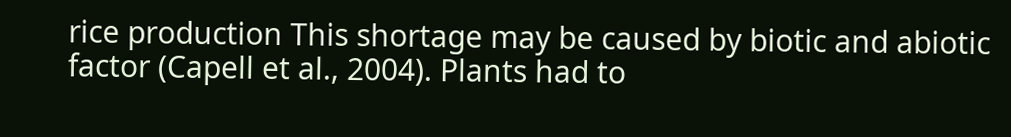rice production This shortage may be caused by biotic and abiotic factor (Capell et al., 2004). Plants had to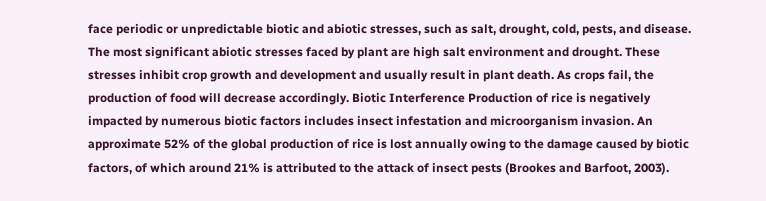face periodic or unpredictable biotic and abiotic stresses, such as salt, drought, cold, pests, and disease. The most significant abiotic stresses faced by plant are high salt environment and drought. These stresses inhibit crop growth and development and usually result in plant death. As crops fail, the production of food will decrease accordingly. Biotic Interference Production of rice is negatively impacted by numerous biotic factors includes insect infestation and microorganism invasion. An approximate 52% of the global production of rice is lost annually owing to the damage caused by biotic factors, of which around 21% is attributed to the attack of insect pests (Brookes and Barfoot, 2003).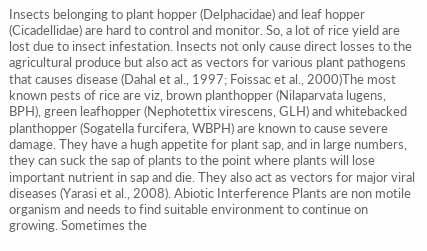Insects belonging to plant hopper (Delphacidae) and leaf hopper (Cicadellidae) are hard to control and monitor. So, a lot of rice yield are lost due to insect infestation. Insects not only cause direct losses to the agricultural produce but also act as vectors for various plant pathogens that causes disease (Dahal et al., 1997; Foissac et al., 2000)The most known pests of rice are viz, brown planthopper (Nilaparvata lugens, BPH), green leafhopper (Nephotettix virescens, GLH) and whitebacked planthopper (Sogatella furcifera, WBPH) are known to cause severe damage. They have a hugh appetite for plant sap, and in large numbers, they can suck the sap of plants to the point where plants will lose important nutrient in sap and die. They also act as vectors for major viral diseases (Yarasi et al., 2008). Abiotic Interference Plants are non motile organism and needs to find suitable environment to continue on growing. Sometimes the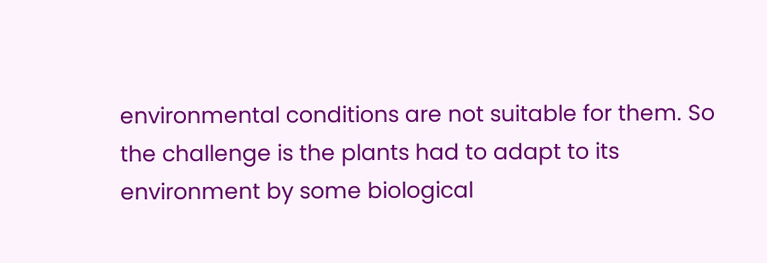environmental conditions are not suitable for them. So the challenge is the plants had to adapt to its environment by some biological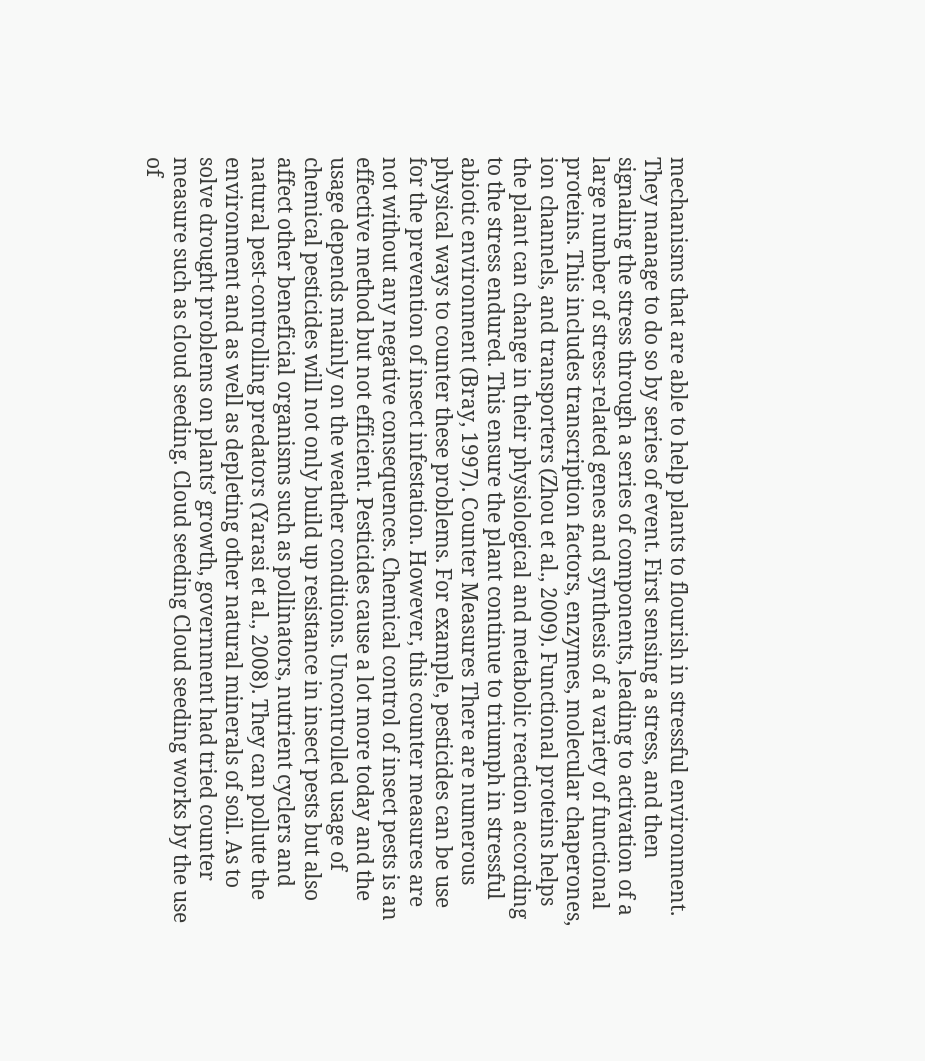mechanisms that are able to help plants to flourish in stressful environment. They manage to do so by series of event. First sensing a stress, and then signaling the stress through a series of components, leading to activation of a large number of stress-related genes and synthesis of a variety of functional proteins. This includes transcription factors, enzymes, molecular chaperones, ion channels, and transporters (Zhou et al., 2009). Functional proteins helps the plant can change in their physiological and metabolic reaction according to the stress endured. This ensure the plant continue to triumph in stressful abiotic environment (Bray, 1997). Counter Measures There are numerous physical ways to counter these problems. For example, pesticides can be use for the prevention of insect infestation. However, this counter measures are not without any negative consequences. Chemical control of insect pests is an effective method but not efficient. Pesticides cause a lot more today and the usage depends mainly on the weather conditions. Uncontrolled usage of chemical pesticides will not only build up resistance in insect pests but also affect other beneficial organisms such as pollinators, nutrient cyclers and natural pest-controlling predators (Yarasi et al., 2008). They can pollute the environment and as well as depleting other natural minerals of soil. As to solve drought problems on plants’ growth, government had tried counter measure such as cloud seeding. Cloud seeding Cloud seeding works by the use of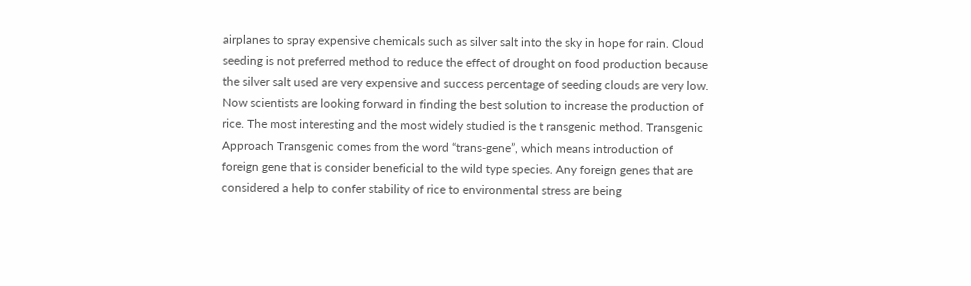airplanes to spray expensive chemicals such as silver salt into the sky in hope for rain. Cloud seeding is not preferred method to reduce the effect of drought on food production because the silver salt used are very expensive and success percentage of seeding clouds are very low. Now scientists are looking forward in finding the best solution to increase the production of rice. The most interesting and the most widely studied is the t ransgenic method. Transgenic Approach Transgenic comes from the word “trans-gene”, which means introduction of foreign gene that is consider beneficial to the wild type species. Any foreign genes that are considered a help to confer stability of rice to environmental stress are being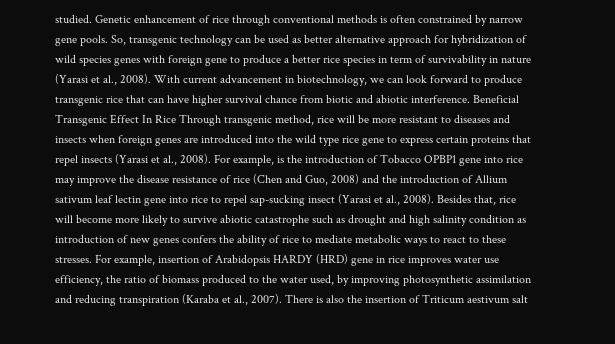studied. Genetic enhancement of rice through conventional methods is often constrained by narrow gene pools. So, transgenic technology can be used as better alternative approach for hybridization of wild species genes with foreign gene to produce a better rice species in term of survivability in nature (Yarasi et al., 2008). With current advancement in biotechnology, we can look forward to produce transgenic rice that can have higher survival chance from biotic and abiotic interference. Beneficial Transgenic Effect In Rice Through transgenic method, rice will be more resistant to diseases and insects when foreign genes are introduced into the wild type rice gene to express certain proteins that repel insects (Yarasi et al., 2008). For example, is the introduction of Tobacco OPBP1 gene into rice may improve the disease resistance of rice (Chen and Guo, 2008) and the introduction of Allium sativum leaf lectin gene into rice to repel sap-sucking insect (Yarasi et al., 2008). Besides that, rice will become more likely to survive abiotic catastrophe such as drought and high salinity condition as introduction of new genes confers the ability of rice to mediate metabolic ways to react to these stresses. For example, insertion of Arabidopsis HARDY (HRD) gene in rice improves water use efficiency, the ratio of biomass produced to the water used, by improving photosynthetic assimilation and reducing transpiration (Karaba et al., 2007). There is also the insertion of Triticum aestivum salt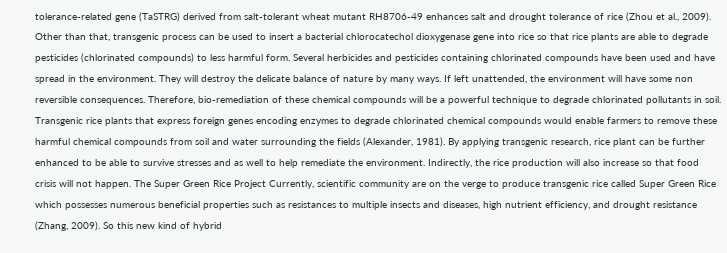tolerance-related gene (TaSTRG) derived from salt-tolerant wheat mutant RH8706-49 enhances salt and drought tolerance of rice (Zhou et al., 2009). Other than that, transgenic process can be used to insert a bacterial chlorocatechol dioxygenase gene into rice so that rice plants are able to degrade pesticides (chlorinated compounds) to less harmful form. Several herbicides and pesticides containing chlorinated compounds have been used and have spread in the environment. They will destroy the delicate balance of nature by many ways. If left unattended, the environment will have some non reversible consequences. Therefore, bio-remediation of these chemical compounds will be a powerful technique to degrade chlorinated pollutants in soil. Transgenic rice plants that express foreign genes encoding enzymes to degrade chlorinated chemical compounds would enable farmers to remove these harmful chemical compounds from soil and water surrounding the fields (Alexander, 1981). By applying transgenic research, rice plant can be further enhanced to be able to survive stresses and as well to help remediate the environment. Indirectly, the rice production will also increase so that food crisis will not happen. The Super Green Rice Project Currently, scientific community are on the verge to produce transgenic rice called Super Green Rice which possesses numerous beneficial properties such as resistances to multiple insects and diseases, high nutrient efficiency, and drought resistance (Zhang, 2009). So this new kind of hybrid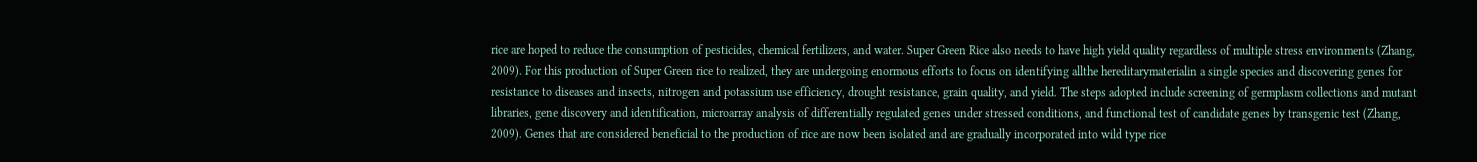rice are hoped to reduce the consumption of pesticides, chemical fertilizers, and water. Super Green Rice also needs to have high yield quality regardless of multiple stress environments (Zhang, 2009). For this production of Super Green rice to realized, they are undergoing enormous efforts to focus on identifying allthe hereditarymaterialin a single species and discovering genes for resistance to diseases and insects, nitrogen and potassium use efficiency, drought resistance, grain quality, and yield. The steps adopted include screening of germplasm collections and mutant libraries, gene discovery and identification, microarray analysis of differentially regulated genes under stressed conditions, and functional test of candidate genes by transgenic test (Zhang, 2009). Genes that are considered beneficial to the production of rice are now been isolated and are gradually incorporated into wild type rice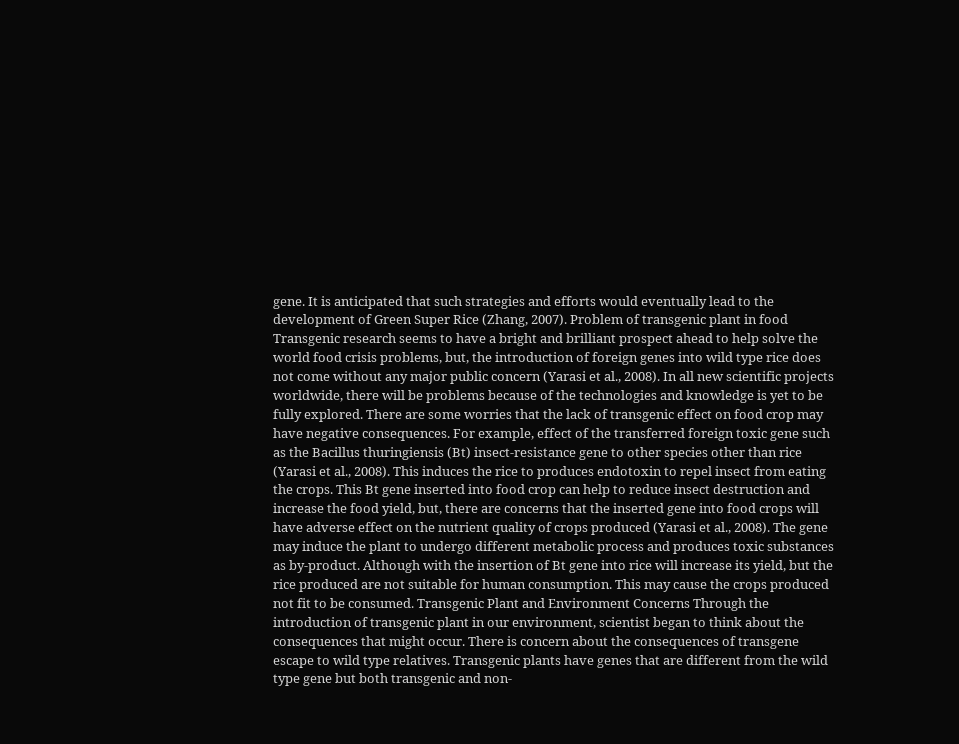gene. It is anticipated that such strategies and efforts would eventually lead to the development of Green Super Rice (Zhang, 2007). Problem of transgenic plant in food Transgenic research seems to have a bright and brilliant prospect ahead to help solve the world food crisis problems, but, the introduction of foreign genes into wild type rice does not come without any major public concern (Yarasi et al., 2008). In all new scientific projects worldwide, there will be problems because of the technologies and knowledge is yet to be fully explored. There are some worries that the lack of transgenic effect on food crop may have negative consequences. For example, effect of the transferred foreign toxic gene such as the Bacillus thuringiensis (Bt) insect-resistance gene to other species other than rice (Yarasi et al., 2008). This induces the rice to produces endotoxin to repel insect from eating the crops. This Bt gene inserted into food crop can help to reduce insect destruction and increase the food yield, but, there are concerns that the inserted gene into food crops will have adverse effect on the nutrient quality of crops produced (Yarasi et al., 2008). The gene may induce the plant to undergo different metabolic process and produces toxic substances as by-product. Although with the insertion of Bt gene into rice will increase its yield, but the rice produced are not suitable for human consumption. This may cause the crops produced not fit to be consumed. Transgenic Plant and Environment Concerns Through the introduction of transgenic plant in our environment, scientist began to think about the consequences that might occur. There is concern about the consequences of transgene escape to wild type relatives. Transgenic plants have genes that are different from the wild type gene but both transgenic and non-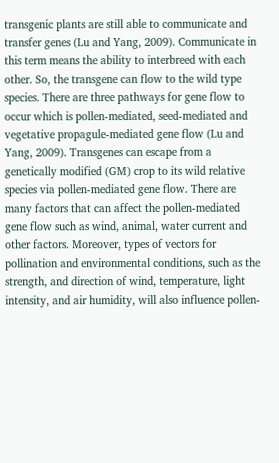transgenic plants are still able to communicate and transfer genes (Lu and Yang, 2009). Communicate in this term means the ability to interbreed with each other. So, the transgene can flow to the wild type species. There are three pathways for gene flow to occur which is pollen-mediated, seed-mediated and vegetative propagule-mediated gene flow (Lu and Yang, 2009). Transgenes can escape from a genetically modified (GM) crop to its wild relative species via pollen-mediated gene flow. There are many factors that can affect the pollen-mediated gene flow such as wind, animal, water current and other factors. Moreover, types of vectors for pollination and environmental conditions, such as the strength, and direction of wind, temperature, light intensity, and air humidity, will also influence pollen-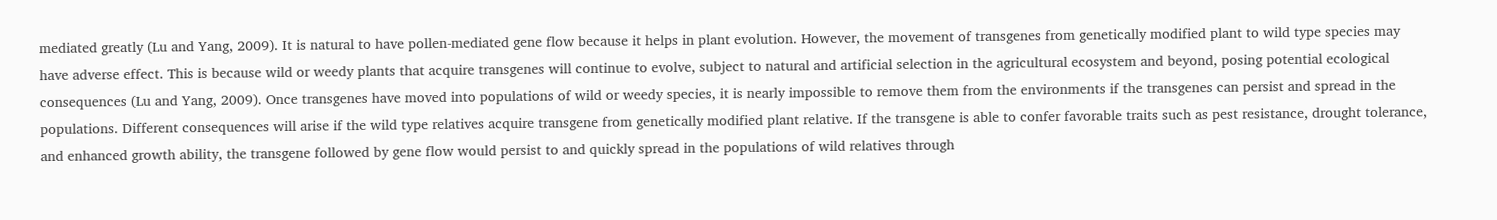mediated greatly (Lu and Yang, 2009). It is natural to have pollen-mediated gene flow because it helps in plant evolution. However, the movement of transgenes from genetically modified plant to wild type species may have adverse effect. This is because wild or weedy plants that acquire transgenes will continue to evolve, subject to natural and artificial selection in the agricultural ecosystem and beyond, posing potential ecological consequences (Lu and Yang, 2009). Once transgenes have moved into populations of wild or weedy species, it is nearly impossible to remove them from the environments if the transgenes can persist and spread in the populations. Different consequences will arise if the wild type relatives acquire transgene from genetically modified plant relative. If the transgene is able to confer favorable traits such as pest resistance, drought tolerance, and enhanced growth ability, the transgene followed by gene flow would persist to and quickly spread in the populations of wild relatives through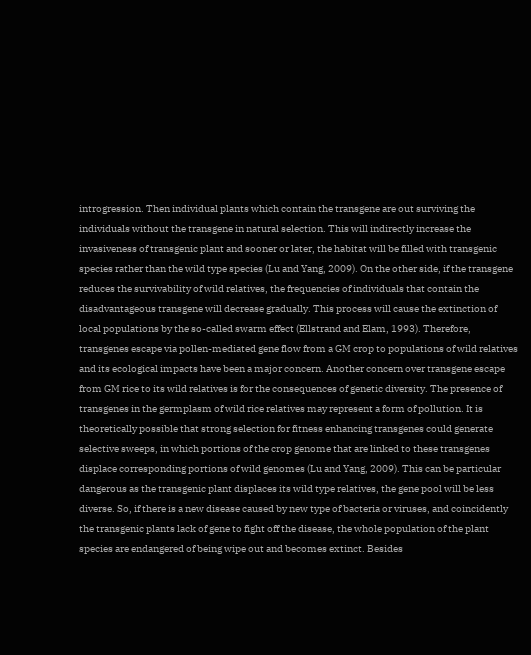introgression. Then individual plants which contain the transgene are out surviving the individuals without the transgene in natural selection. This will indirectly increase the invasiveness of transgenic plant and sooner or later, the habitat will be filled with transgenic species rather than the wild type species (Lu and Yang, 2009). On the other side, if the transgene reduces the survivability of wild relatives, the frequencies of individuals that contain the disadvantageous transgene will decrease gradually. This process will cause the extinction of local populations by the so-called swarm effect (Ellstrand and Elam, 1993). Therefore, transgenes escape via pollen-mediated gene flow from a GM crop to populations of wild relatives and its ecological impacts have been a major concern. Another concern over transgene escape from GM rice to its wild relatives is for the consequences of genetic diversity. The presence of transgenes in the germplasm of wild rice relatives may represent a form of pollution. It is theoretically possible that strong selection for fitness enhancing transgenes could generate selective sweeps, in which portions of the crop genome that are linked to these transgenes displace corresponding portions of wild genomes (Lu and Yang, 2009). This can be particular dangerous as the transgenic plant displaces its wild type relatives, the gene pool will be less diverse. So, if there is a new disease caused by new type of bacteria or viruses, and coincidently the transgenic plants lack of gene to fight off the disease, the whole population of the plant species are endangered of being wipe out and becomes extinct. Besides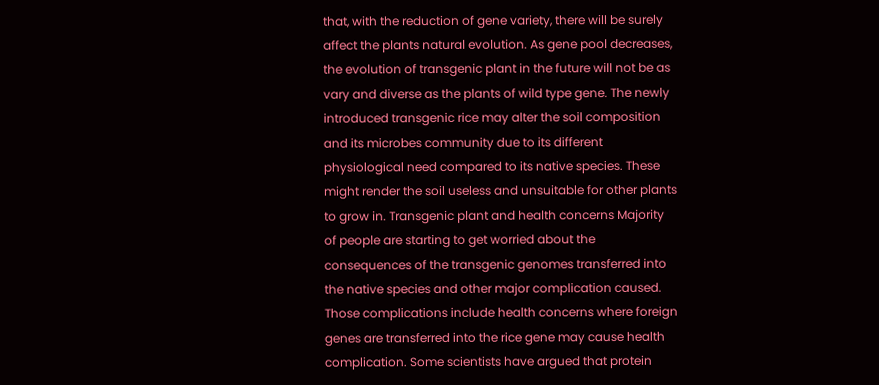that, with the reduction of gene variety, there will be surely affect the plants natural evolution. As gene pool decreases, the evolution of transgenic plant in the future will not be as vary and diverse as the plants of wild type gene. The newly introduced transgenic rice may alter the soil composition and its microbes community due to its different physiological need compared to its native species. These might render the soil useless and unsuitable for other plants to grow in. Transgenic plant and health concerns Majority of people are starting to get worried about the consequences of the transgenic genomes transferred into the native species and other major complication caused. Those complications include health concerns where foreign genes are transferred into the rice gene may cause health complication. Some scientists have argued that protein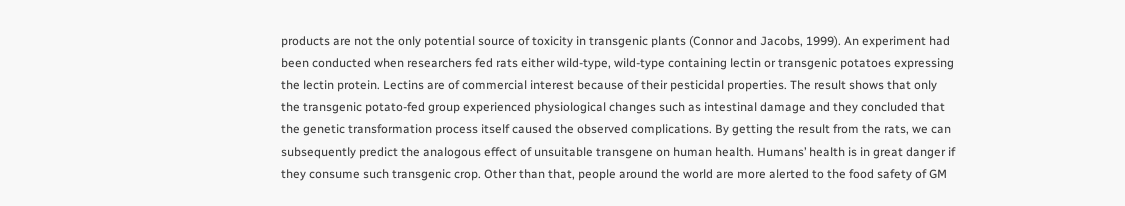products are not the only potential source of toxicity in transgenic plants (Connor and Jacobs, 1999). An experiment had been conducted when researchers fed rats either wild-type, wild-type containing lectin or transgenic potatoes expressing the lectin protein. Lectins are of commercial interest because of their pesticidal properties. The result shows that only the transgenic potato-fed group experienced physiological changes such as intestinal damage and they concluded that the genetic transformation process itself caused the observed complications. By getting the result from the rats, we can subsequently predict the analogous effect of unsuitable transgene on human health. Humans’ health is in great danger if they consume such transgenic crop. Other than that, people around the world are more alerted to the food safety of GM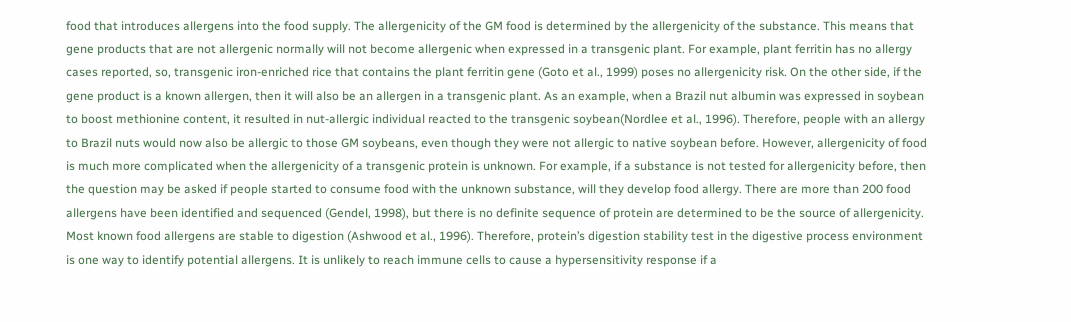food that introduces allergens into the food supply. The allergenicity of the GM food is determined by the allergenicity of the substance. This means that gene products that are not allergenic normally will not become allergenic when expressed in a transgenic plant. For example, plant ferritin has no allergy cases reported, so, transgenic iron-enriched rice that contains the plant ferritin gene (Goto et al., 1999) poses no allergenicity risk. On the other side, if the gene product is a known allergen, then it will also be an allergen in a transgenic plant. As an example, when a Brazil nut albumin was expressed in soybean to boost methionine content, it resulted in nut-allergic individual reacted to the transgenic soybean(Nordlee et al., 1996). Therefore, people with an allergy to Brazil nuts would now also be allergic to those GM soybeans, even though they were not allergic to native soybean before. However, allergenicity of food is much more complicated when the allergenicity of a transgenic protein is unknown. For example, if a substance is not tested for allergenicity before, then the question may be asked if people started to consume food with the unknown substance, will they develop food allergy. There are more than 200 food allergens have been identified and sequenced (Gendel, 1998), but there is no definite sequence of protein are determined to be the source of allergenicity. Most known food allergens are stable to digestion (Ashwood et al., 1996). Therefore, protein’s digestion stability test in the digestive process environment is one way to identify potential allergens. It is unlikely to reach immune cells to cause a hypersensitivity response if a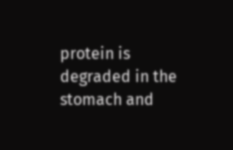protein is degraded in the stomach and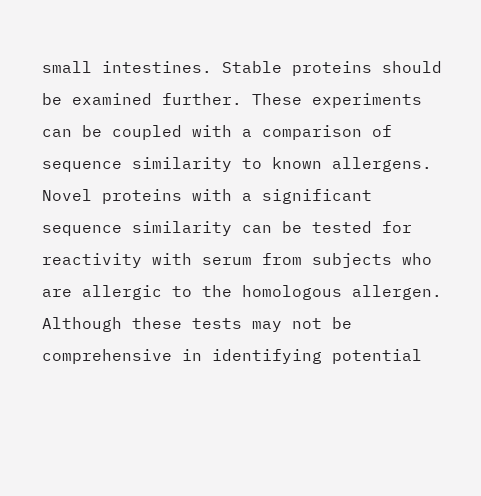small intestines. Stable proteins should be examined further. These experiments can be coupled with a comparison of sequence similarity to known allergens. Novel proteins with a significant sequence similarity can be tested for reactivity with serum from subjects who are allergic to the homologous allergen. Although these tests may not be comprehensive in identifying potential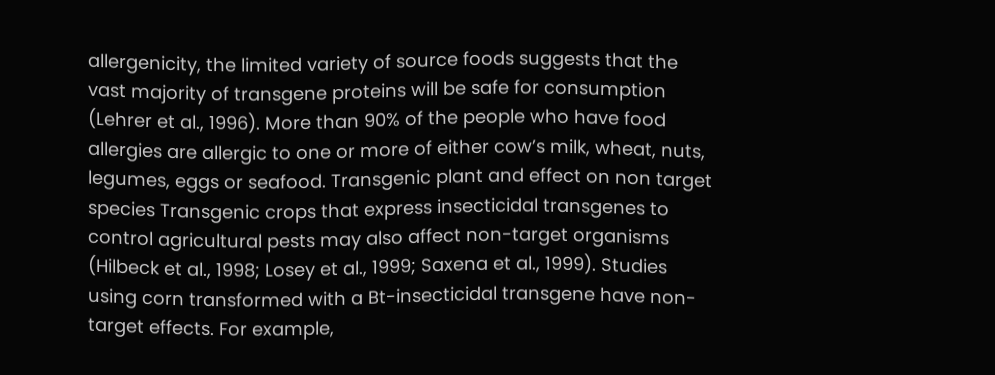allergenicity, the limited variety of source foods suggests that the vast majority of transgene proteins will be safe for consumption (Lehrer et al., 1996). More than 90% of the people who have food allergies are allergic to one or more of either cow’s milk, wheat, nuts, legumes, eggs or seafood. Transgenic plant and effect on non target species Transgenic crops that express insecticidal transgenes to control agricultural pests may also affect non-target organisms (Hilbeck et al., 1998; Losey et al., 1999; Saxena et al., 1999). Studies using corn transformed with a Bt-insecticidal transgene have non-target effects. For example,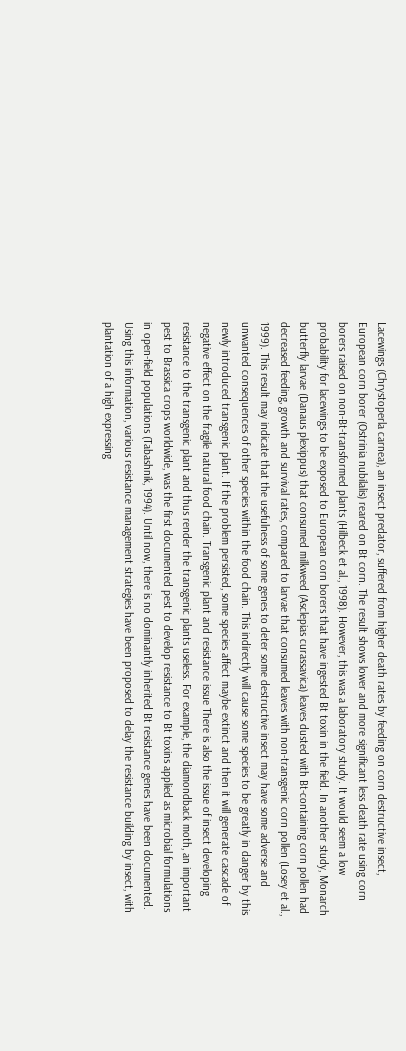Lacewings (Chrystoperla carnea), an insect predator, suffered from higher death rates by feeding on corn destructive insect, European corn borer (Ostrinia nubilalis) reared on Bt corn. The result shows lower and more significant less death rate using corn borers raised on non-Bt-transformed plants (Hilbeck et al., 1998). However, this was a laboratory study. It would seem a low probability for lacewings to be exposed to European corn borers that have ingested Bt toxin in the field. In another study, Monarch butterfly larvae (Danaus plexippus) that consumed milkweed (Asclepias curassavica) leaves dusted with Bt-containing corn pollen had decreased feeding, growth and survival rates, compared to larvae that consumed leaves with non-transgenic corn pollen (Losey et al., 1999). This result may indicate that the usefulness of some genes to deter some destructive insect may have some adverse and unwanted consequences of other species within the food chain. This indirectly will cause some species to be greatly in danger by this newly introduced transgenic plant. If the problem persisted, some species affect maybe extinct and then it will generate cascade of negative effect on the fragile natural food chain. Transgenic plant and resistance issue There is also the issue of insect developing resistance to the transgenic plant and thus render the transgenic plants useless. For example, the diamondback moth, an important pest to Brassica crops worldwide, was the first documented pest to develop resistance to Bt toxins applied as microbial formulations in open-field populations (Tabashnik, 1994). Until now, there is no dominantly inherited Bt resistance genes have been documented. Using this information, various resistance management strategies have been proposed to delay the resistance building by insect, with plantation of a high expressing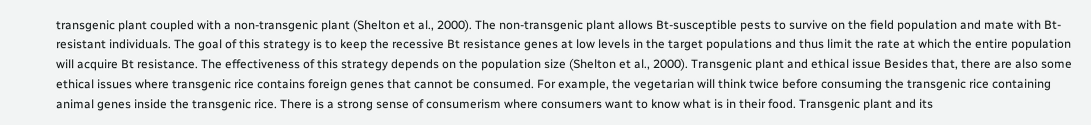transgenic plant coupled with a non-transgenic plant (Shelton et al., 2000). The non-transgenic plant allows Bt-susceptible pests to survive on the field population and mate with Bt-resistant individuals. The goal of this strategy is to keep the recessive Bt resistance genes at low levels in the target populations and thus limit the rate at which the entire population will acquire Bt resistance. The effectiveness of this strategy depends on the population size (Shelton et al., 2000). Transgenic plant and ethical issue Besides that, there are also some ethical issues where transgenic rice contains foreign genes that cannot be consumed. For example, the vegetarian will think twice before consuming the transgenic rice containing animal genes inside the transgenic rice. There is a strong sense of consumerism where consumers want to know what is in their food. Transgenic plant and its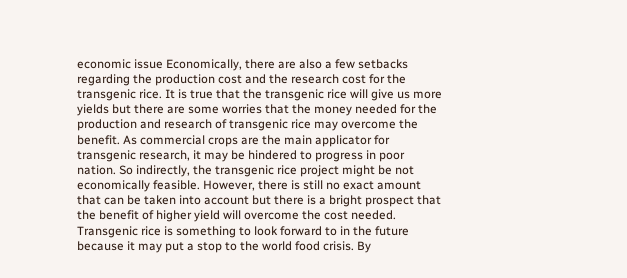economic issue Economically, there are also a few setbacks regarding the production cost and the research cost for the transgenic rice. It is true that the transgenic rice will give us more yields but there are some worries that the money needed for the production and research of transgenic rice may overcome the benefit. As commercial crops are the main applicator for transgenic research, it may be hindered to progress in poor nation. So indirectly, the transgenic rice project might be not economically feasible. However, there is still no exact amount that can be taken into account but there is a bright prospect that the benefit of higher yield will overcome the cost needed. Transgenic rice is something to look forward to in the future because it may put a stop to the world food crisis. By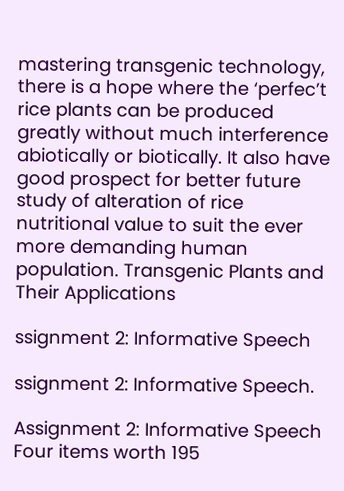mastering transgenic technology, there is a hope where the ‘perfec’t rice plants can be produced greatly without much interference abiotically or biotically. It also have good prospect for better future study of alteration of rice nutritional value to suit the ever more demanding human population. Transgenic Plants and Their Applications

ssignment 2: Informative Speech

ssignment 2: Informative Speech.

Assignment 2: Informative Speech
Four items worth 195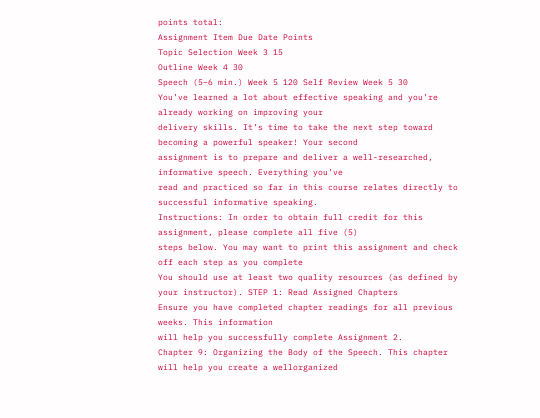points total:
Assignment Item Due Date Points
Topic Selection Week 3 15
Outline Week 4 30
Speech (5–6 min.) Week 5 120 Self Review Week 5 30
You’ve learned a lot about effective speaking and you’re already working on improving your
delivery skills. It’s time to take the next step toward becoming a powerful speaker! Your second
assignment is to prepare and deliver a well-researched, informative speech. Everything you’ve
read and practiced so far in this course relates directly to successful informative speaking.
Instructions: In order to obtain full credit for this assignment, please complete all five (5)
steps below. You may want to print this assignment and check off each step as you complete
You should use at least two quality resources (as defined by your instructor). STEP 1: Read Assigned Chapters
Ensure you have completed chapter readings for all previous weeks. This information
will help you successfully complete Assignment 2.
Chapter 9: Organizing the Body of the Speech. This chapter will help you create a wellorganized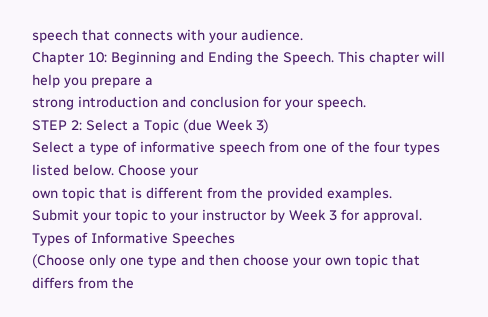speech that connects with your audience.
Chapter 10: Beginning and Ending the Speech. This chapter will help you prepare a
strong introduction and conclusion for your speech.
STEP 2: Select a Topic (due Week 3)
Select a type of informative speech from one of the four types listed below. Choose your
own topic that is different from the provided examples.
Submit your topic to your instructor by Week 3 for approval.
Types of Informative Speeches
(Choose only one type and then choose your own topic that differs from the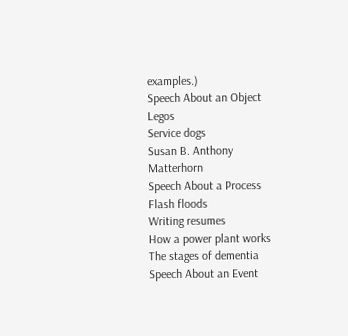examples.)
Speech About an Object
Legos
Service dogs
Susan B. Anthony
Matterhorn
Speech About a Process
Flash floods
Writing resumes
How a power plant works
The stages of dementia
Speech About an Event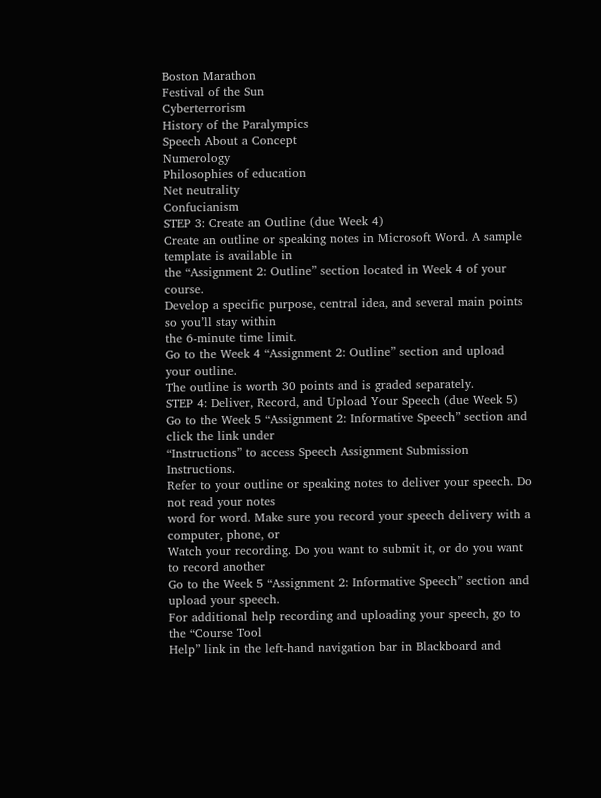Boston Marathon
Festival of the Sun
Cyberterrorism
History of the Paralympics
Speech About a Concept
Numerology
Philosophies of education
Net neutrality
Confucianism
STEP 3: Create an Outline (due Week 4)
Create an outline or speaking notes in Microsoft Word. A sample template is available in
the “Assignment 2: Outline” section located in Week 4 of your course.
Develop a specific purpose, central idea, and several main points so you’ll stay within
the 6-minute time limit.
Go to the Week 4 “Assignment 2: Outline” section and upload your outline.
The outline is worth 30 points and is graded separately.
STEP 4: Deliver, Record, and Upload Your Speech (due Week 5)
Go to the Week 5 “Assignment 2: Informative Speech” section and click the link under
“Instructions” to access Speech Assignment Submission Instructions.
Refer to your outline or speaking notes to deliver your speech. Do not read your notes
word for word. Make sure you record your speech delivery with a computer, phone, or
Watch your recording. Do you want to submit it, or do you want to record another
Go to the Week 5 “Assignment 2: Informative Speech” section and upload your speech.
For additional help recording and uploading your speech, go to the “Course Tool
Help” link in the left-hand navigation bar in Blackboard and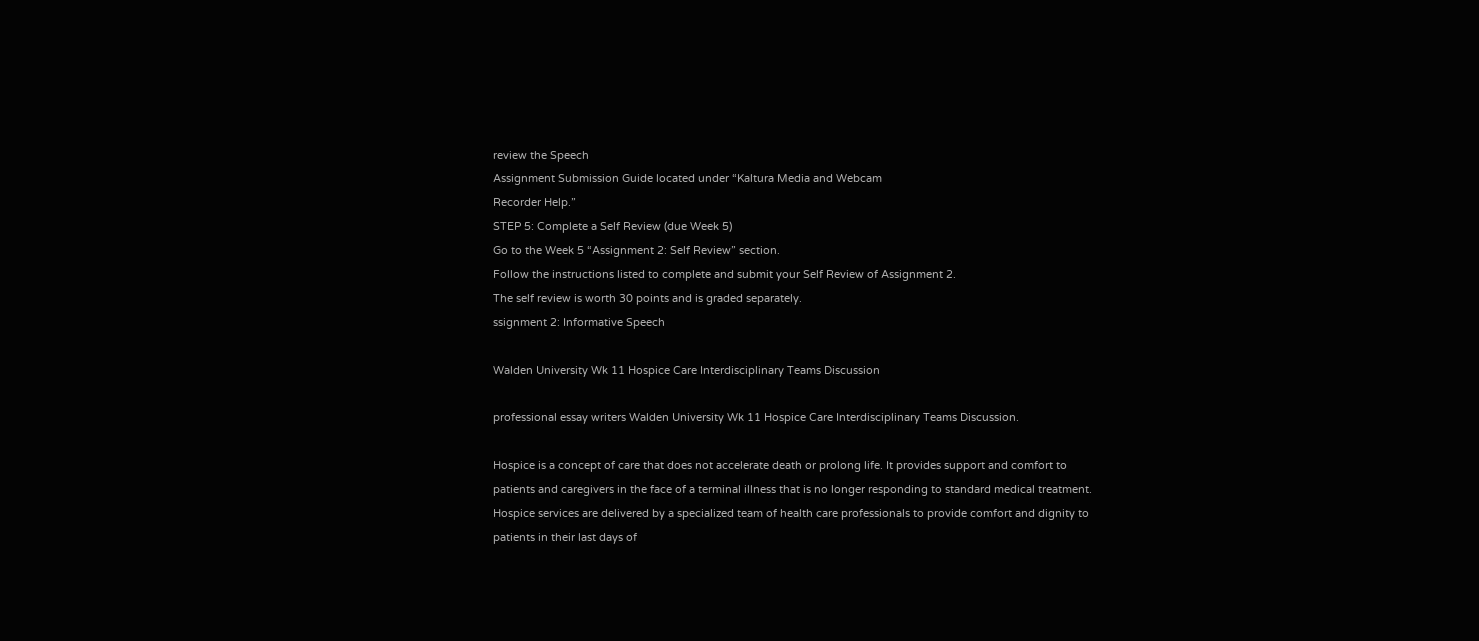review the Speech
Assignment Submission Guide located under “Kaltura Media and Webcam
Recorder Help.”
STEP 5: Complete a Self Review (due Week 5)
Go to the Week 5 “Assignment 2: Self Review” section.
Follow the instructions listed to complete and submit your Self Review of Assignment 2.
The self review is worth 30 points and is graded separately.
ssignment 2: Informative Speech

Walden University Wk 11 Hospice Care Interdisciplinary Teams Discussion

professional essay writers Walden University Wk 11 Hospice Care Interdisciplinary Teams Discussion.

Hospice is a concept of care that does not accelerate death or prolong life. It provides support and comfort to patients and caregivers in the face of a terminal illness that is no longer responding to standard medical treatment. Hospice services are delivered by a specialized team of health care professionals to provide comfort and dignity to patients in their last days of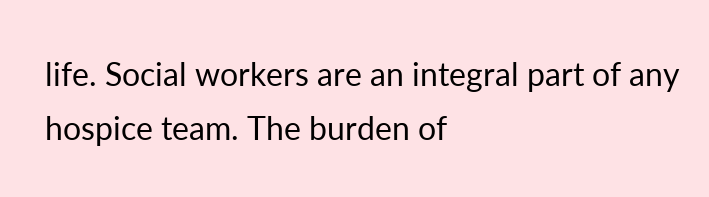life. Social workers are an integral part of any hospice team. The burden of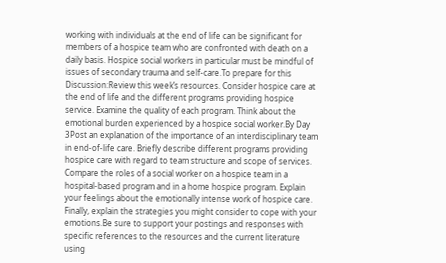working with individuals at the end of life can be significant for members of a hospice team who are confronted with death on a daily basis. Hospice social workers in particular must be mindful of issues of secondary trauma and self-care.To prepare for this Discussion:Review this week’s resources. Consider hospice care at the end of life and the different programs providing hospice service. Examine the quality of each program. Think about the emotional burden experienced by a hospice social worker.By Day 3Post an explanation of the importance of an interdisciplinary team in end-of-life care. Briefly describe different programs providing hospice care with regard to team structure and scope of services. Compare the roles of a social worker on a hospice team in a hospital-based program and in a home hospice program. Explain your feelings about the emotionally intense work of hospice care. Finally, explain the strategies you might consider to cope with your emotions.Be sure to support your postings and responses with specific references to the resources and the current literature using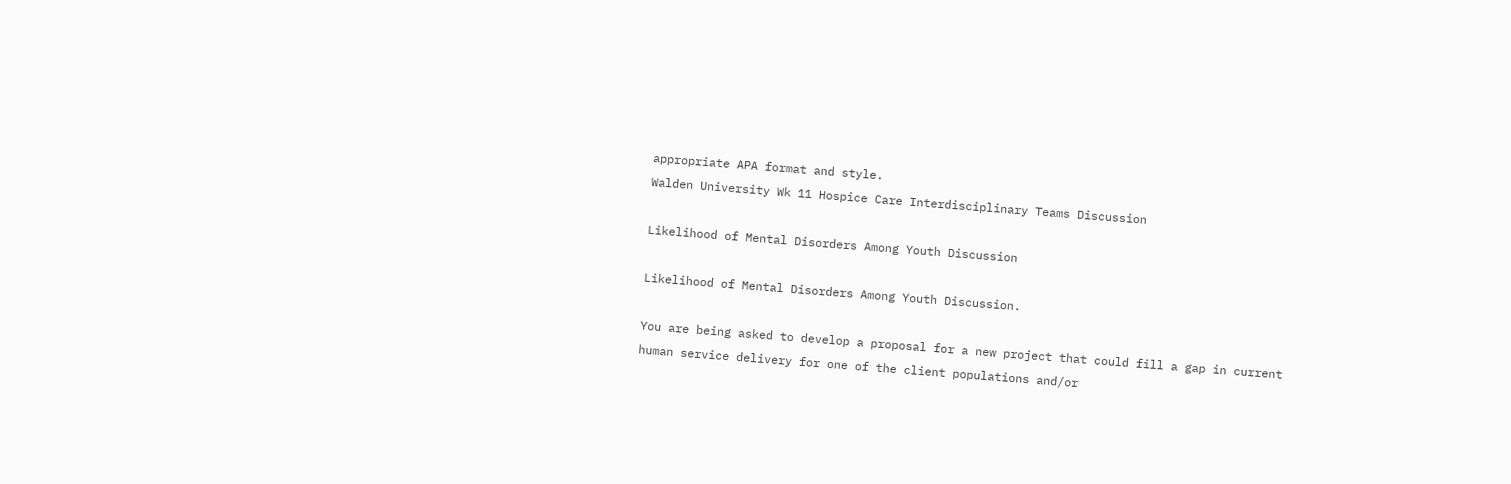appropriate APA format and style.
Walden University Wk 11 Hospice Care Interdisciplinary Teams Discussion

Likelihood of Mental Disorders Among Youth Discussion

Likelihood of Mental Disorders Among Youth Discussion.

You are being asked to develop a proposal for a new project that could fill a gap in current human service delivery for one of the client populations and/or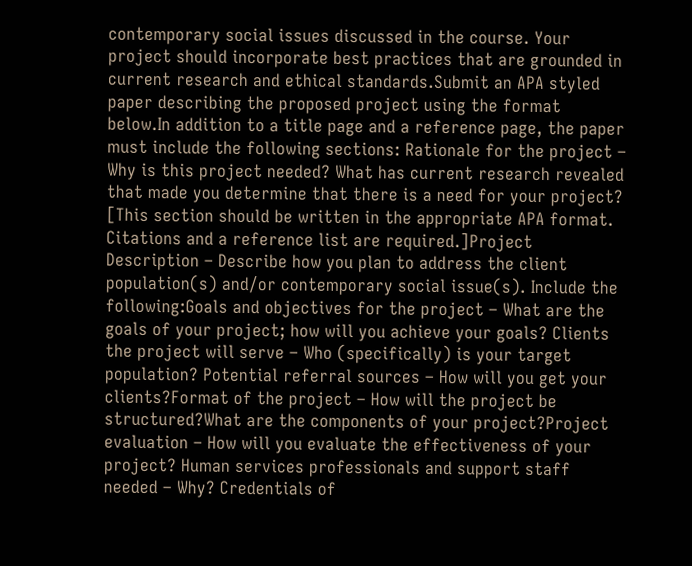contemporary social issues discussed in the course. Your project should incorporate best practices that are grounded in current research and ethical standards.Submit an APA styled paper describing the proposed project using the format below.In addition to a title page and a reference page, the paper must include the following sections: Rationale for the project – Why is this project needed? What has current research revealed that made you determine that there is a need for your project? [This section should be written in the appropriate APA format. Citations and a reference list are required.]Project Description – Describe how you plan to address the client population(s) and/or contemporary social issue(s). Include the following:Goals and objectives for the project – What are the goals of your project; how will you achieve your goals? Clients the project will serve – Who (specifically) is your target population? Potential referral sources – How will you get your clients?Format of the project – How will the project be structured?What are the components of your project?Project evaluation – How will you evaluate the effectiveness of your project? Human services professionals and support staff needed – Why? Credentials of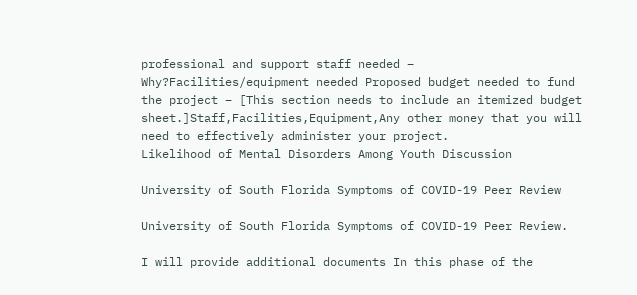professional and support staff needed – Why?Facilities/equipment needed Proposed budget needed to fund the project – [This section needs to include an itemized budget sheet.]Staff,Facilities,Equipment,Any other money that you will need to effectively administer your project.
Likelihood of Mental Disorders Among Youth Discussion

University of South Florida Symptoms of COVID-19 Peer Review

University of South Florida Symptoms of COVID-19 Peer Review.

I will provide additional documents In this phase of the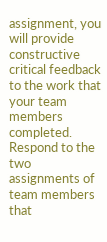assignment, you will provide constructive critical feedback to the work that your team members completed. Respond to the two assignments of team members that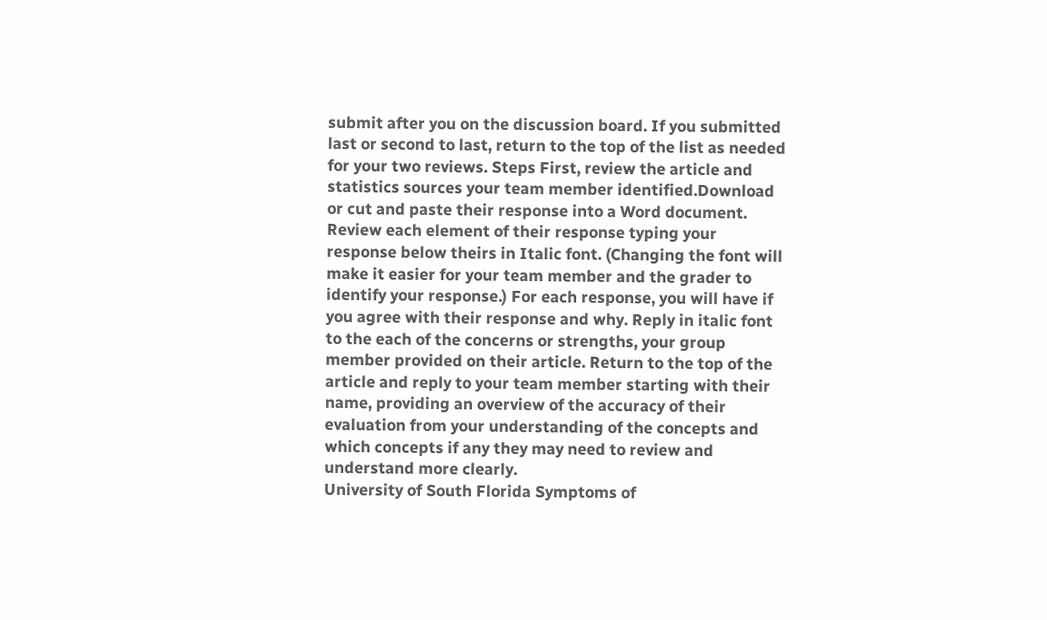submit after you on the discussion board. If you submitted last or second to last, return to the top of the list as needed for your two reviews. Steps First, review the article and statistics sources your team member identified.Download or cut and paste their response into a Word document. Review each element of their response typing your response below theirs in Italic font. (Changing the font will make it easier for your team member and the grader to identify your response.) For each response, you will have if you agree with their response and why. Reply in italic font to the each of the concerns or strengths, your group member provided on their article. Return to the top of the article and reply to your team member starting with their name, providing an overview of the accuracy of their evaluation from your understanding of the concepts and which concepts if any they may need to review and understand more clearly.
University of South Florida Symptoms of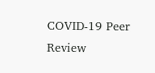COVID-19 Peer Review